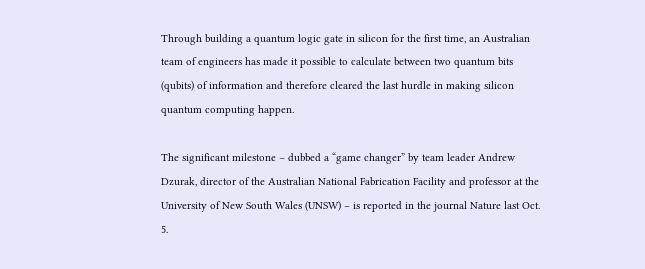Through building a quantum logic gate in silicon for the first time, an Australian team of engineers has made it possible to calculate between two quantum bits (qubits) of information and therefore cleared the last hurdle in making silicon quantum computing happen.

The significant milestone – dubbed a “game changer” by team leader Andrew Dzurak, director of the Australian National Fabrication Facility and professor at the University of New South Wales (UNSW) – is reported in the journal Nature last Oct. 5.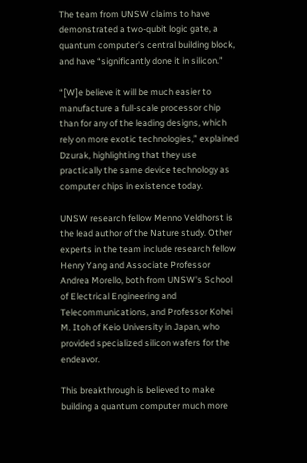The team from UNSW claims to have demonstrated a two-qubit logic gate, a quantum computer’s central building block, and have “significantly done it in silicon.”

“[W]e believe it will be much easier to manufacture a full-scale processor chip than for any of the leading designs, which rely on more exotic technologies,” explained Dzurak, highlighting that they use practically the same device technology as computer chips in existence today.

UNSW research fellow Menno Veldhorst is the lead author of the Nature study. Other experts in the team include research fellow Henry Yang and Associate Professor Andrea Morello, both from UNSW's School of Electrical Engineering and Telecommunications, and Professor Kohei M. Itoh of Keio University in Japan, who provided specialized silicon wafers for the endeavor.

This breakthrough is believed to make building a quantum computer much more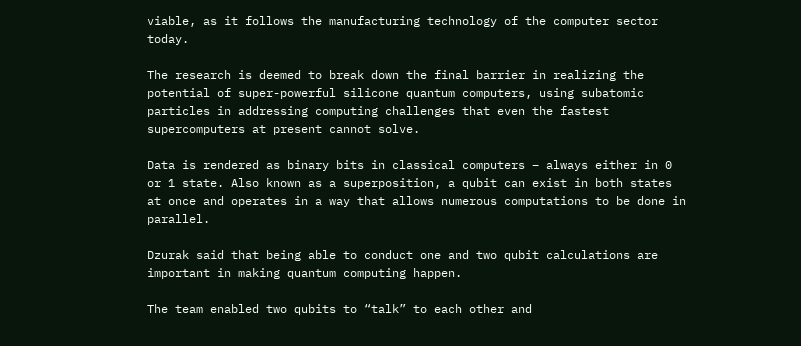viable, as it follows the manufacturing technology of the computer sector today.

The research is deemed to break down the final barrier in realizing the potential of super-powerful silicone quantum computers, using subatomic particles in addressing computing challenges that even the fastest supercomputers at present cannot solve.

Data is rendered as binary bits in classical computers – always either in 0 or 1 state. Also known as a superposition, a qubit can exist in both states at once and operates in a way that allows numerous computations to be done in parallel.

Dzurak said that being able to conduct one and two qubit calculations are important in making quantum computing happen.

The team enabled two qubits to “talk” to each other and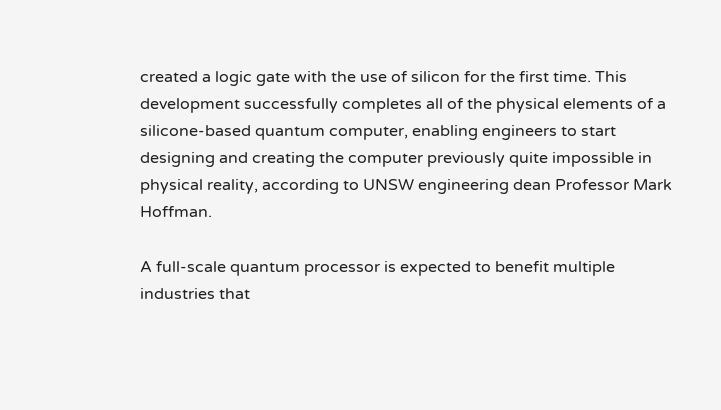created a logic gate with the use of silicon for the first time. This development successfully completes all of the physical elements of a silicone-based quantum computer, enabling engineers to start designing and creating the computer previously quite impossible in physical reality, according to UNSW engineering dean Professor Mark Hoffman.

A full-scale quantum processor is expected to benefit multiple industries that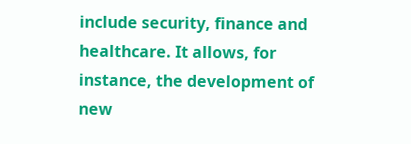include security, finance and healthcare. It allows, for instance, the development of new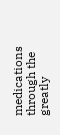medications through the greatly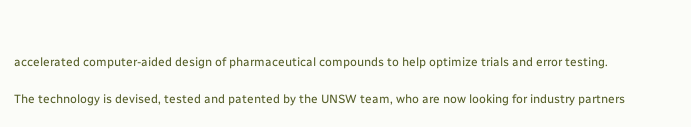accelerated computer-aided design of pharmaceutical compounds to help optimize trials and error testing.

The technology is devised, tested and patented by the UNSW team, who are now looking for industry partners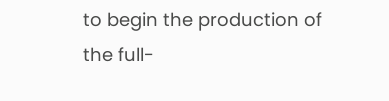to begin the production of the full-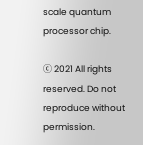scale quantum processor chip.

ⓒ 2021 All rights reserved. Do not reproduce without permission.